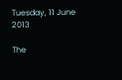Tuesday, 11 June 2013

The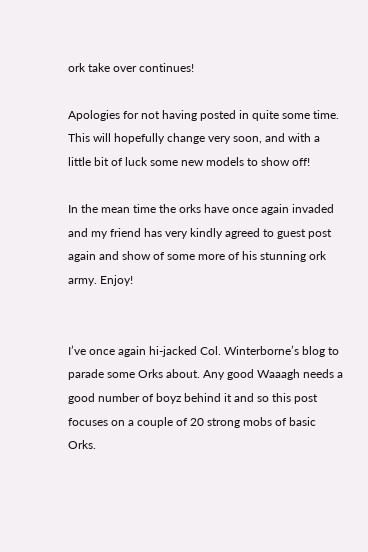ork take over continues!

Apologies for not having posted in quite some time. This will hopefully change very soon, and with a little bit of luck some new models to show off!

In the mean time the orks have once again invaded and my friend has very kindly agreed to guest post again and show of some more of his stunning ork army. Enjoy!


I’ve once again hi-jacked Col. Winterborne’s blog to parade some Orks about. Any good Waaagh needs a good number of boyz behind it and so this post focuses on a couple of 20 strong mobs of basic Orks.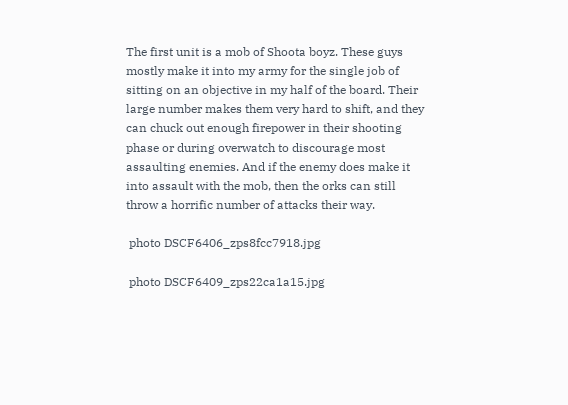The first unit is a mob of Shoota boyz. These guys mostly make it into my army for the single job of sitting on an objective in my half of the board. Their large number makes them very hard to shift, and they can chuck out enough firepower in their shooting phase or during overwatch to discourage most assaulting enemies. And if the enemy does make it into assault with the mob, then the orks can still throw a horrific number of attacks their way.

 photo DSCF6406_zps8fcc7918.jpg

 photo DSCF6409_zps22ca1a15.jpg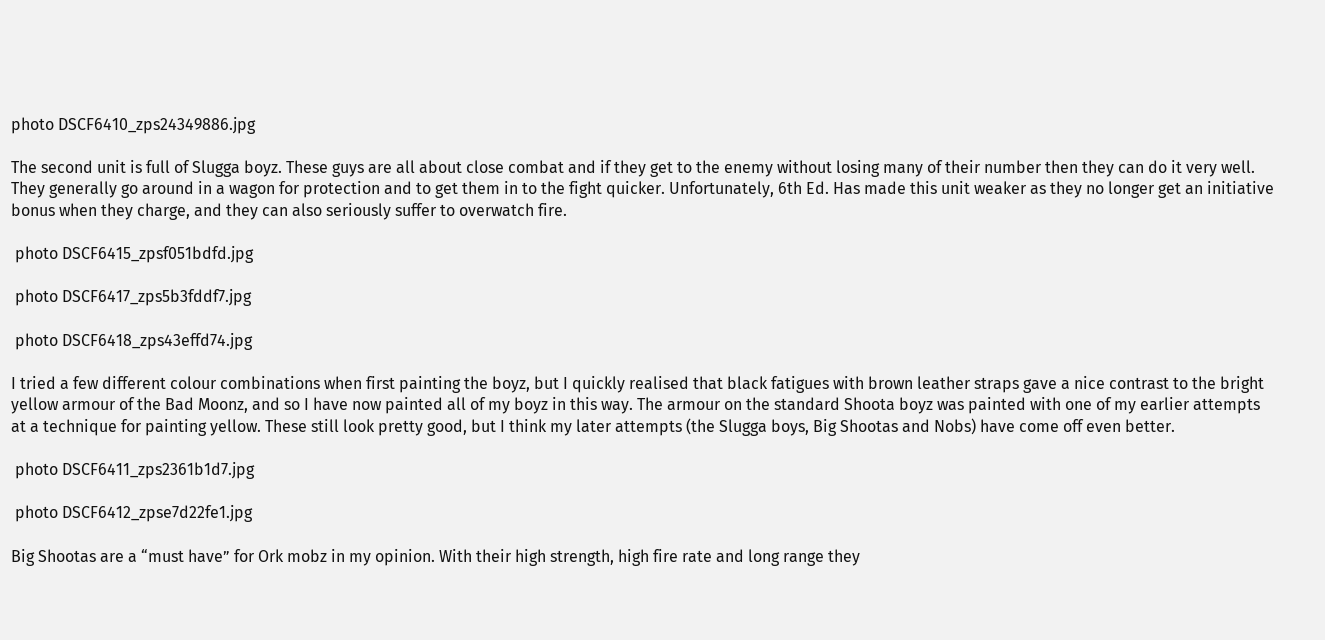photo DSCF6410_zps24349886.jpg

The second unit is full of Slugga boyz. These guys are all about close combat and if they get to the enemy without losing many of their number then they can do it very well. They generally go around in a wagon for protection and to get them in to the fight quicker. Unfortunately, 6th Ed. Has made this unit weaker as they no longer get an initiative bonus when they charge, and they can also seriously suffer to overwatch fire.

 photo DSCF6415_zpsf051bdfd.jpg

 photo DSCF6417_zps5b3fddf7.jpg

 photo DSCF6418_zps43effd74.jpg

I tried a few different colour combinations when first painting the boyz, but I quickly realised that black fatigues with brown leather straps gave a nice contrast to the bright yellow armour of the Bad Moonz, and so I have now painted all of my boyz in this way. The armour on the standard Shoota boyz was painted with one of my earlier attempts at a technique for painting yellow. These still look pretty good, but I think my later attempts (the Slugga boys, Big Shootas and Nobs) have come off even better.

 photo DSCF6411_zps2361b1d7.jpg

 photo DSCF6412_zpse7d22fe1.jpg

Big Shootas are a “must have” for Ork mobz in my opinion. With their high strength, high fire rate and long range they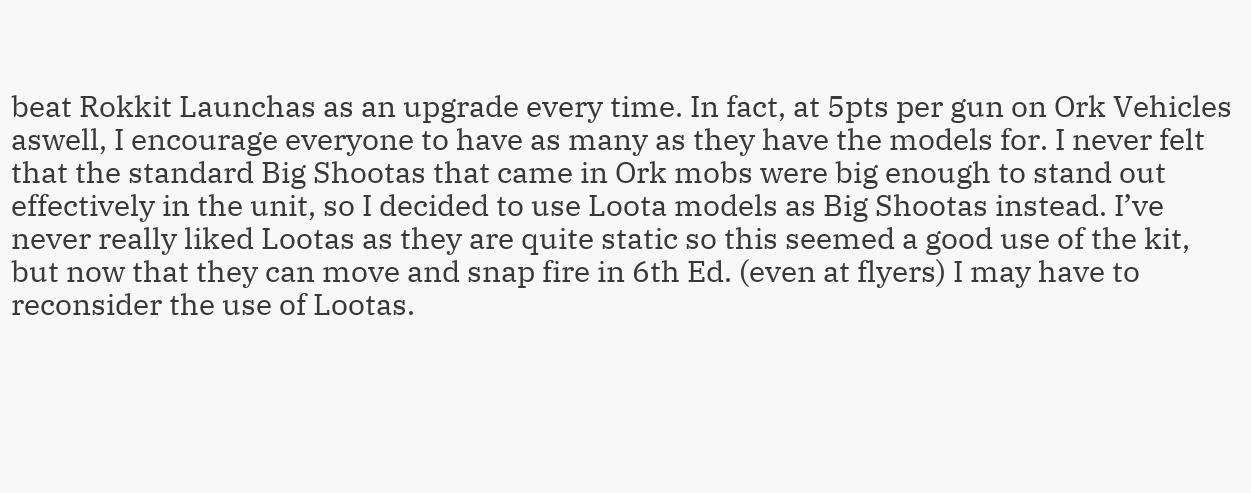beat Rokkit Launchas as an upgrade every time. In fact, at 5pts per gun on Ork Vehicles aswell, I encourage everyone to have as many as they have the models for. I never felt that the standard Big Shootas that came in Ork mobs were big enough to stand out effectively in the unit, so I decided to use Loota models as Big Shootas instead. I’ve never really liked Lootas as they are quite static so this seemed a good use of the kit, but now that they can move and snap fire in 6th Ed. (even at flyers) I may have to reconsider the use of Lootas.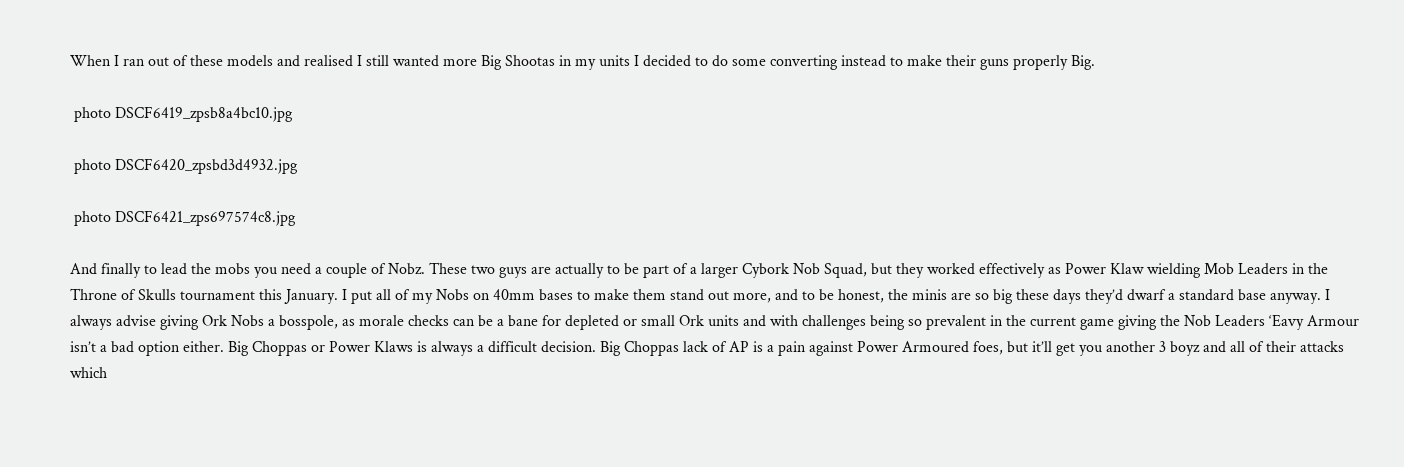When I ran out of these models and realised I still wanted more Big Shootas in my units I decided to do some converting instead to make their guns properly Big.

 photo DSCF6419_zpsb8a4bc10.jpg

 photo DSCF6420_zpsbd3d4932.jpg

 photo DSCF6421_zps697574c8.jpg

And finally to lead the mobs you need a couple of Nobz. These two guys are actually to be part of a larger Cybork Nob Squad, but they worked effectively as Power Klaw wielding Mob Leaders in the Throne of Skulls tournament this January. I put all of my Nobs on 40mm bases to make them stand out more, and to be honest, the minis are so big these days they’d dwarf a standard base anyway. I always advise giving Ork Nobs a bosspole, as morale checks can be a bane for depleted or small Ork units and with challenges being so prevalent in the current game giving the Nob Leaders ‘Eavy Armour isn’t a bad option either. Big Choppas or Power Klaws is always a difficult decision. Big Choppas lack of AP is a pain against Power Armoured foes, but it’ll get you another 3 boyz and all of their attacks which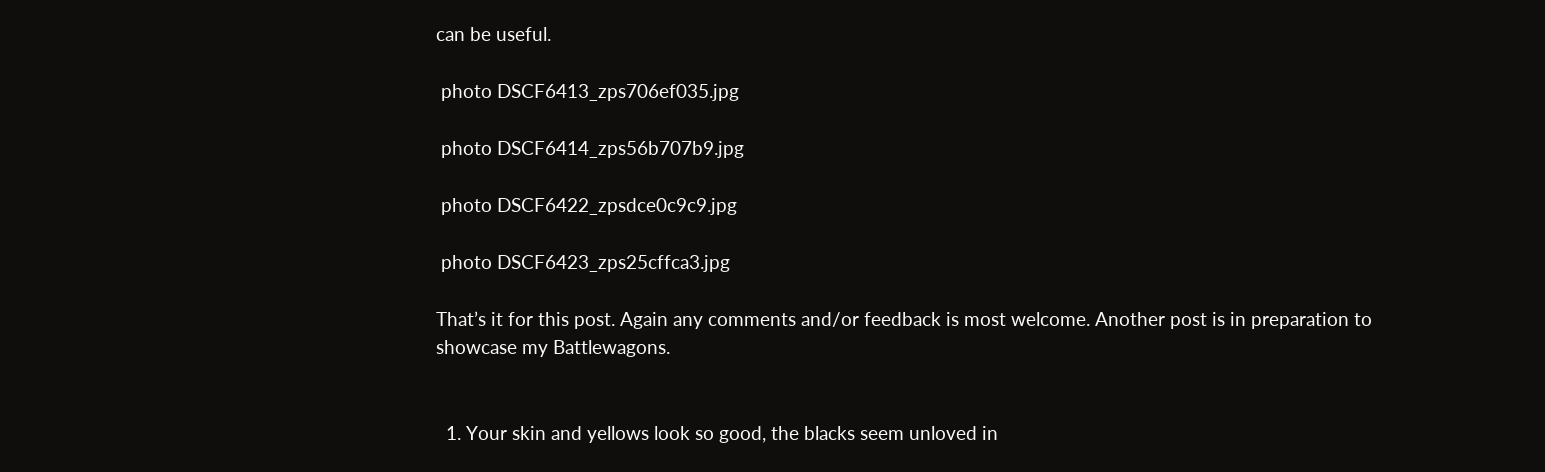can be useful.

 photo DSCF6413_zps706ef035.jpg

 photo DSCF6414_zps56b707b9.jpg

 photo DSCF6422_zpsdce0c9c9.jpg

 photo DSCF6423_zps25cffca3.jpg

That’s it for this post. Again any comments and/or feedback is most welcome. Another post is in preparation to showcase my Battlewagons.


  1. Your skin and yellows look so good, the blacks seem unloved in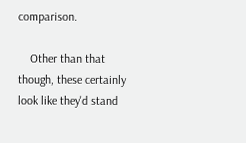comparison.

    Other than that though, these certainly look like they'd stand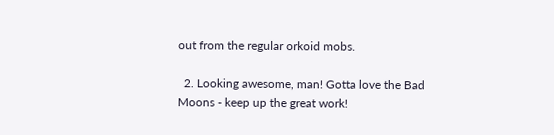out from the regular orkoid mobs.

  2. Looking awesome, man! Gotta love the Bad Moons - keep up the great work!